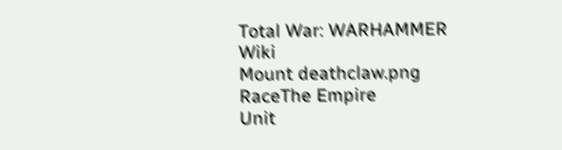Total War: WARHAMMER Wiki
Mount deathclaw.png
RaceThe Empire
Unit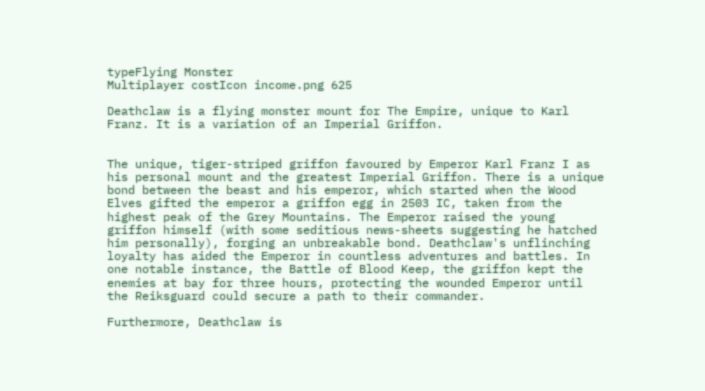typeFlying Monster
Multiplayer costIcon income.png 625

Deathclaw is a flying monster mount for The Empire, unique to Karl Franz. It is a variation of an Imperial Griffon.


The unique, tiger-striped griffon favoured by Emperor Karl Franz I as his personal mount and the greatest Imperial Griffon. There is a unique bond between the beast and his emperor, which started when the Wood Elves gifted the emperor a griffon egg in 2503 IC, taken from the highest peak of the Grey Mountains. The Emperor raised the young griffon himself (with some seditious news-sheets suggesting he hatched him personally), forging an unbreakable bond. Deathclaw's unflinching loyalty has aided the Emperor in countless adventures and battles. In one notable instance, the Battle of Blood Keep, the griffon kept the enemies at bay for three hours, protecting the wounded Emperor until the Reiksguard could secure a path to their commander.

Furthermore, Deathclaw is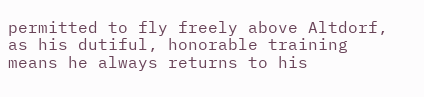permitted to fly freely above Altdorf, as his dutiful, honorable training means he always returns to his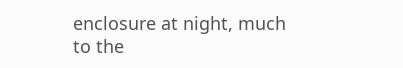enclosure at night, much to the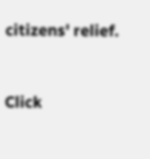citizens' relief.


Click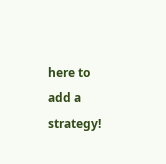here to add a strategy!